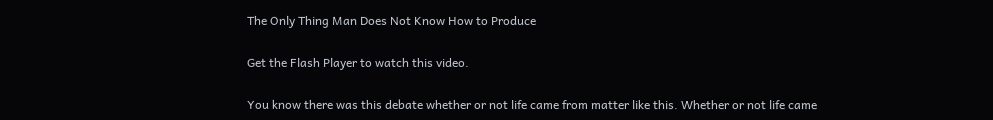The Only Thing Man Does Not Know How to Produce

Get the Flash Player to watch this video.

You know there was this debate whether or not life came from matter like this. Whether or not life came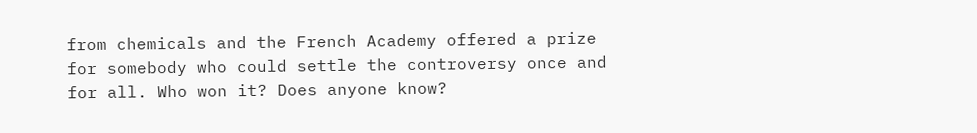from chemicals and the French Academy offered a prize for somebody who could settle the controversy once and for all. Who won it? Does anyone know?